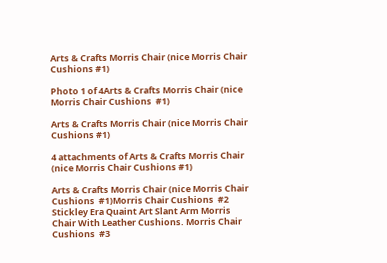Arts & Crafts Morris Chair (nice Morris Chair Cushions #1)

Photo 1 of 4Arts & Crafts Morris Chair (nice Morris Chair Cushions  #1)

Arts & Crafts Morris Chair (nice Morris Chair Cushions #1)

4 attachments of Arts & Crafts Morris Chair (nice Morris Chair Cushions #1)

Arts & Crafts Morris Chair (nice Morris Chair Cushions  #1)Morris Chair Cushions  #2 Stickley Era Quaint Art Slant Arm Morris Chair With Leather Cushions. Morris Chair Cushions  #3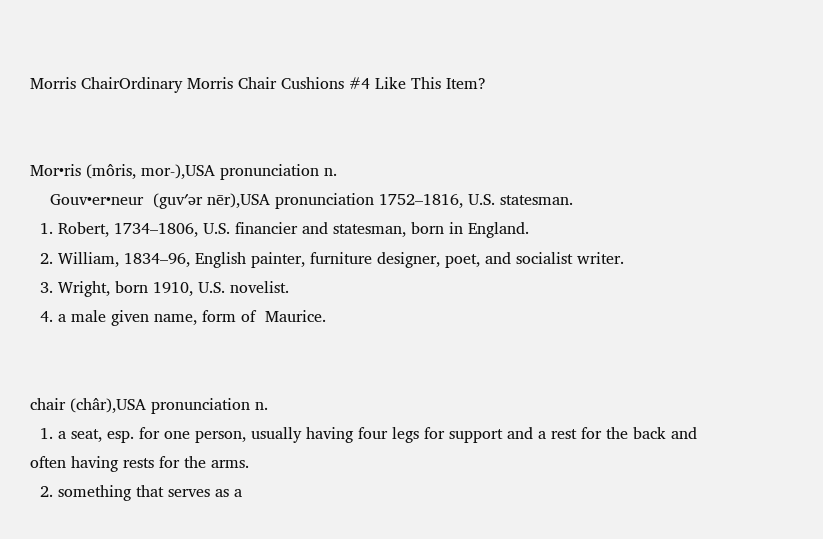Morris ChairOrdinary Morris Chair Cushions #4 Like This Item?


Mor•ris (môris, mor-),USA pronunciation n.
    Gouv•er•neur  (guv′ər nēr),USA pronunciation 1752–1816, U.S. statesman.
  1. Robert, 1734–1806, U.S. financier and statesman, born in England.
  2. William, 1834–96, English painter, furniture designer, poet, and socialist writer.
  3. Wright, born 1910, U.S. novelist.
  4. a male given name, form of  Maurice.


chair (châr),USA pronunciation n.
  1. a seat, esp. for one person, usually having four legs for support and a rest for the back and often having rests for the arms.
  2. something that serves as a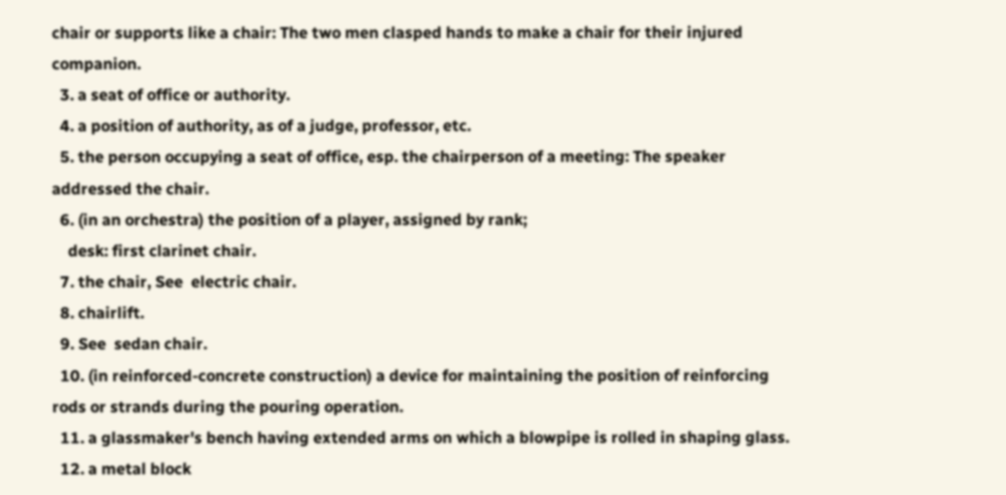chair or supports like a chair: The two men clasped hands to make a chair for their injured companion.
  3. a seat of office or authority.
  4. a position of authority, as of a judge, professor, etc.
  5. the person occupying a seat of office, esp. the chairperson of a meeting: The speaker addressed the chair.
  6. (in an orchestra) the position of a player, assigned by rank;
    desk: first clarinet chair.
  7. the chair, See  electric chair.
  8. chairlift.
  9. See  sedan chair.
  10. (in reinforced-concrete construction) a device for maintaining the position of reinforcing rods or strands during the pouring operation.
  11. a glassmaker's bench having extended arms on which a blowpipe is rolled in shaping glass.
  12. a metal block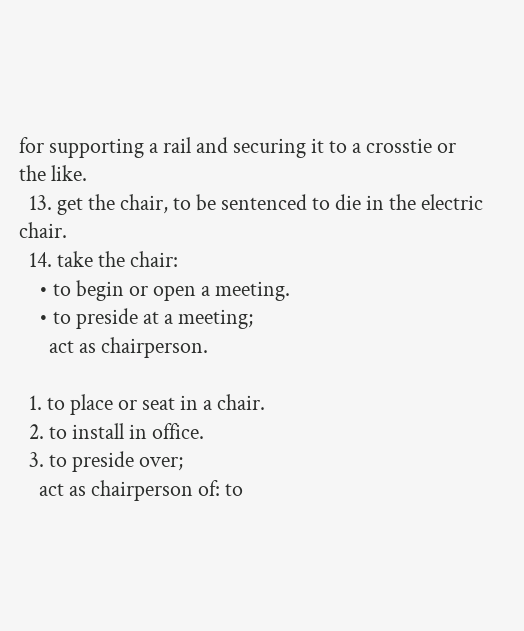for supporting a rail and securing it to a crosstie or the like.
  13. get the chair, to be sentenced to die in the electric chair.
  14. take the chair:
    • to begin or open a meeting.
    • to preside at a meeting;
      act as chairperson.

  1. to place or seat in a chair.
  2. to install in office.
  3. to preside over;
    act as chairperson of: to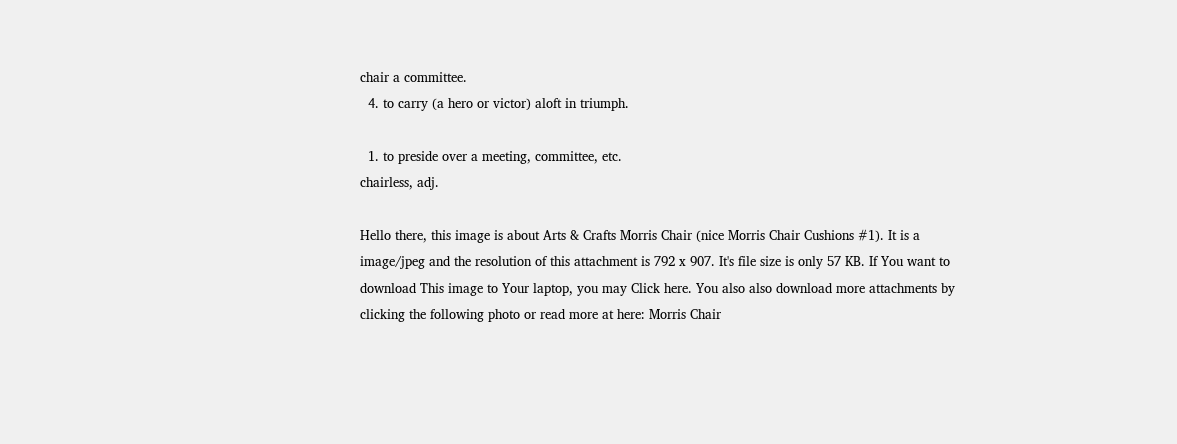chair a committee.
  4. to carry (a hero or victor) aloft in triumph.

  1. to preside over a meeting, committee, etc.
chairless, adj.

Hello there, this image is about Arts & Crafts Morris Chair (nice Morris Chair Cushions #1). It is a image/jpeg and the resolution of this attachment is 792 x 907. It's file size is only 57 KB. If You want to download This image to Your laptop, you may Click here. You also also download more attachments by clicking the following photo or read more at here: Morris Chair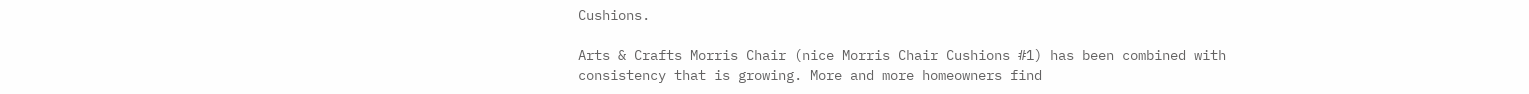Cushions.

Arts & Crafts Morris Chair (nice Morris Chair Cushions #1) has been combined with consistency that is growing. More and more homeowners find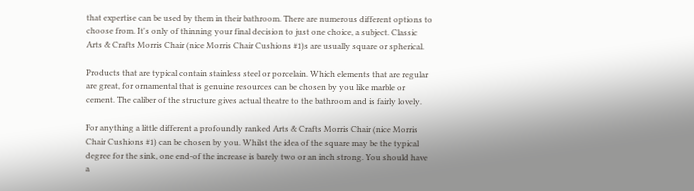that expertise can be used by them in their bathroom. There are numerous different options to choose from. It's only of thinning your final decision to just one choice, a subject. Classic Arts & Crafts Morris Chair (nice Morris Chair Cushions #1)s are usually square or spherical.

Products that are typical contain stainless steel or porcelain. Which elements that are regular are great, for ornamental that is genuine resources can be chosen by you like marble or cement. The caliber of the structure gives actual theatre to the bathroom and is fairly lovely.

For anything a little different a profoundly ranked Arts & Crafts Morris Chair (nice Morris Chair Cushions #1) can be chosen by you. Whilst the idea of the square may be the typical degree for the sink, one end-of the increase is barely two or an inch strong. You should have a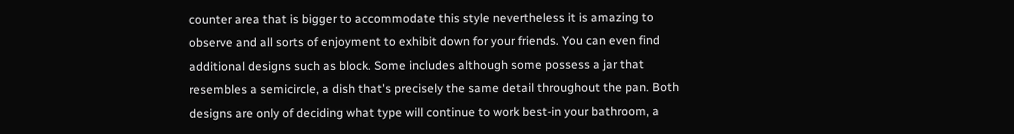counter area that is bigger to accommodate this style nevertheless it is amazing to observe and all sorts of enjoyment to exhibit down for your friends. You can even find additional designs such as block. Some includes although some possess a jar that resembles a semicircle, a dish that's precisely the same detail throughout the pan. Both designs are only of deciding what type will continue to work best-in your bathroom, a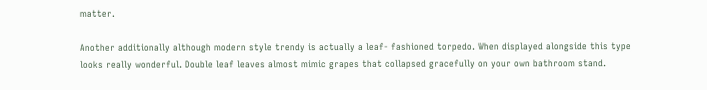matter.

Another additionally although modern style trendy is actually a leaf- fashioned torpedo. When displayed alongside this type looks really wonderful. Double leaf leaves almost mimic grapes that collapsed gracefully on your own bathroom stand.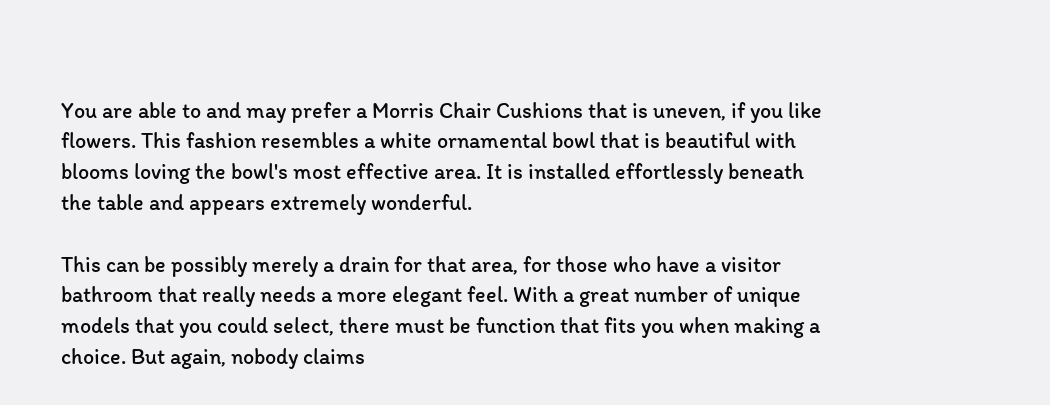You are able to and may prefer a Morris Chair Cushions that is uneven, if you like flowers. This fashion resembles a white ornamental bowl that is beautiful with blooms loving the bowl's most effective area. It is installed effortlessly beneath the table and appears extremely wonderful.

This can be possibly merely a drain for that area, for those who have a visitor bathroom that really needs a more elegant feel. With a great number of unique models that you could select, there must be function that fits you when making a choice. But again, nobody claims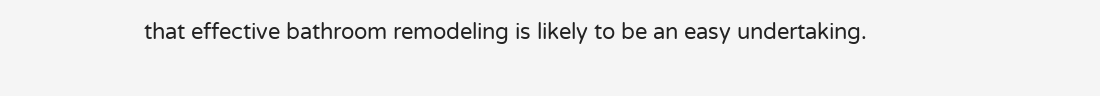that effective bathroom remodeling is likely to be an easy undertaking.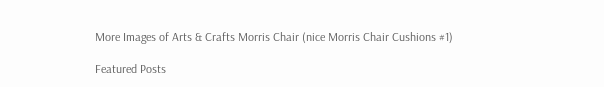More Images of Arts & Crafts Morris Chair (nice Morris Chair Cushions #1)

Featured Posts